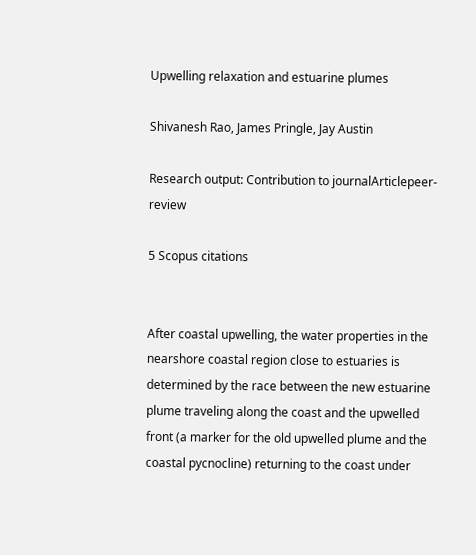Upwelling relaxation and estuarine plumes

Shivanesh Rao, James Pringle, Jay Austin

Research output: Contribution to journalArticlepeer-review

5 Scopus citations


After coastal upwelling, the water properties in the nearshore coastal region close to estuaries is determined by the race between the new estuarine plume traveling along the coast and the upwelled front (a marker for the old upwelled plume and the coastal pycnocline) returning to the coast under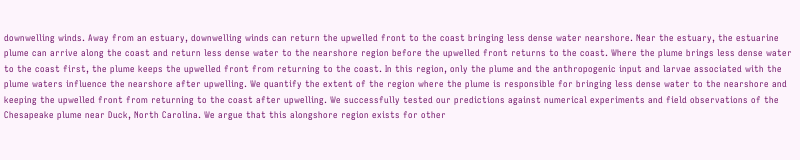downwelling winds. Away from an estuary, downwelling winds can return the upwelled front to the coast bringing less dense water nearshore. Near the estuary, the estuarine plume can arrive along the coast and return less dense water to the nearshore region before the upwelled front returns to the coast. Where the plume brings less dense water to the coast first, the plume keeps the upwelled front from returning to the coast. In this region, only the plume and the anthropogenic input and larvae associated with the plume waters influence the nearshore after upwelling. We quantify the extent of the region where the plume is responsible for bringing less dense water to the nearshore and keeping the upwelled front from returning to the coast after upwelling. We successfully tested our predictions against numerical experiments and field observations of the Chesapeake plume near Duck, North Carolina. We argue that this alongshore region exists for other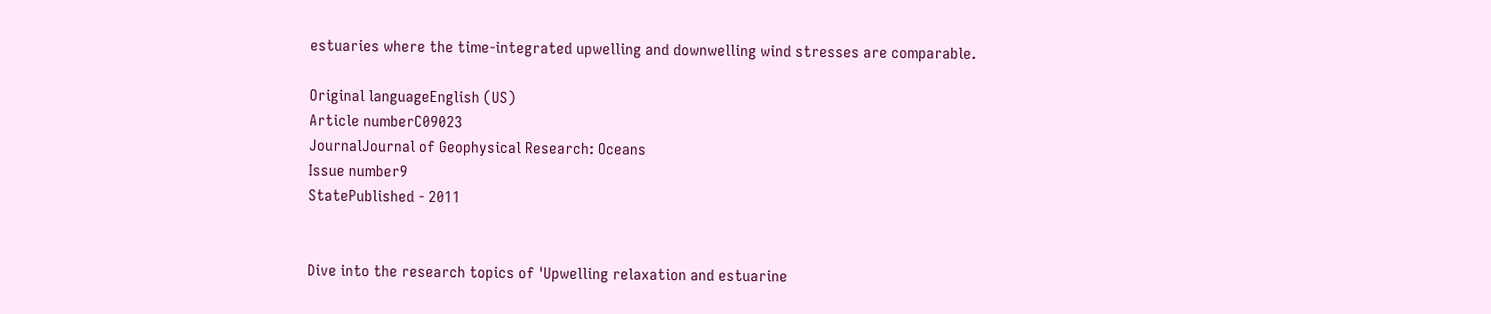estuaries where the time-integrated upwelling and downwelling wind stresses are comparable.

Original languageEnglish (US)
Article numberC09023
JournalJournal of Geophysical Research: Oceans
Issue number9
StatePublished - 2011


Dive into the research topics of 'Upwelling relaxation and estuarine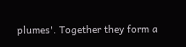plumes'. Together they form a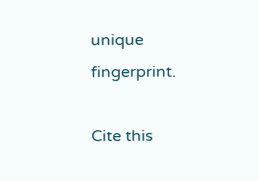unique fingerprint.

Cite this